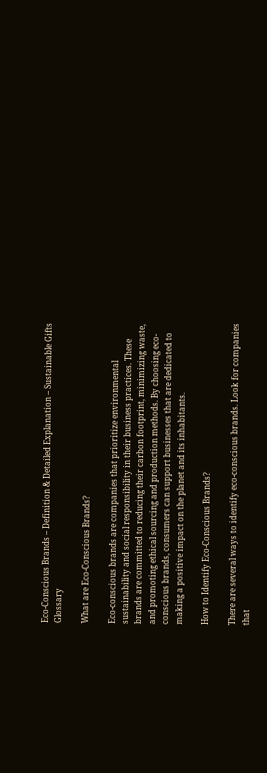Eco-Conscious Brands – Definition & Detailed Explanation – Sustainable Gifts Glossary

What are Eco-Conscious Brands?

Eco-conscious brands are companies that prioritize environmental sustainability and social responsibility in their business practices. These brands are committed to reducing their carbon footprint, minimizing waste, and promoting ethical sourcing and production methods. By choosing eco-conscious brands, consumers can support businesses that are dedicated to making a positive impact on the planet and its inhabitants.

How to Identify Eco-Conscious Brands?

There are several ways to identify eco-conscious brands. Look for companies that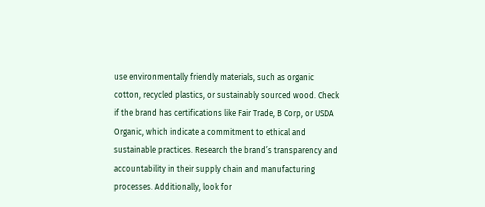use environmentally friendly materials, such as organic cotton, recycled plastics, or sustainably sourced wood. Check if the brand has certifications like Fair Trade, B Corp, or USDA Organic, which indicate a commitment to ethical and sustainable practices. Research the brand’s transparency and accountability in their supply chain and manufacturing processes. Additionally, look for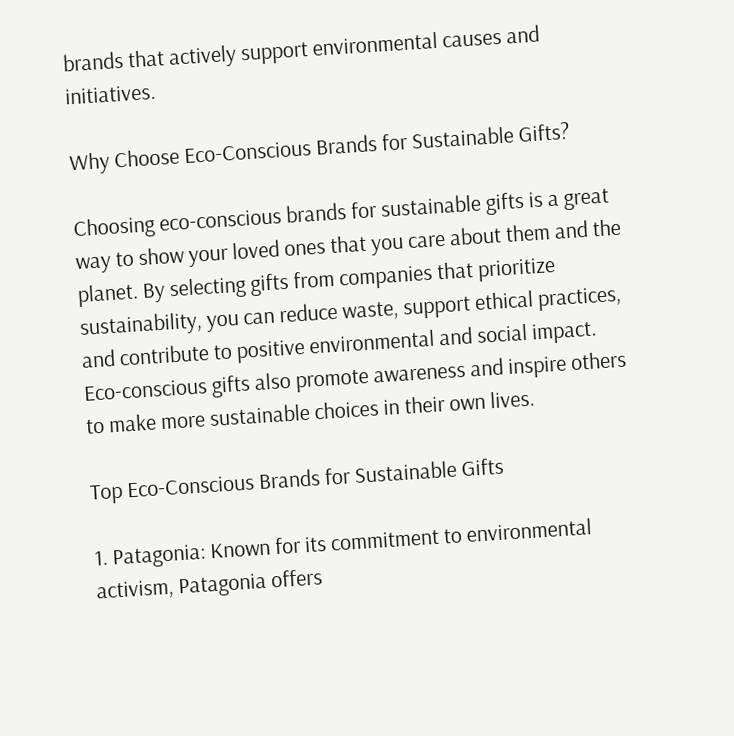brands that actively support environmental causes and initiatives.

Why Choose Eco-Conscious Brands for Sustainable Gifts?

Choosing eco-conscious brands for sustainable gifts is a great way to show your loved ones that you care about them and the planet. By selecting gifts from companies that prioritize sustainability, you can reduce waste, support ethical practices, and contribute to positive environmental and social impact. Eco-conscious gifts also promote awareness and inspire others to make more sustainable choices in their own lives.

Top Eco-Conscious Brands for Sustainable Gifts

1. Patagonia: Known for its commitment to environmental activism, Patagonia offers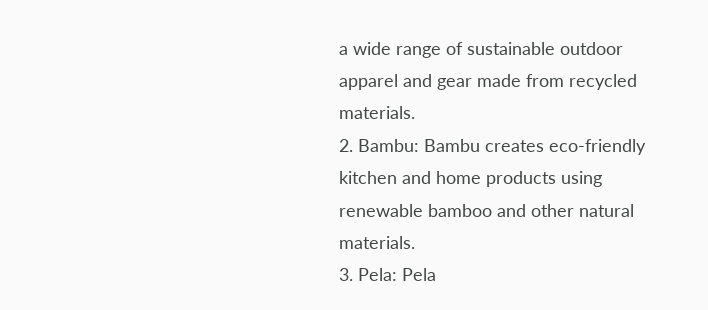a wide range of sustainable outdoor apparel and gear made from recycled materials.
2. Bambu: Bambu creates eco-friendly kitchen and home products using renewable bamboo and other natural materials.
3. Pela: Pela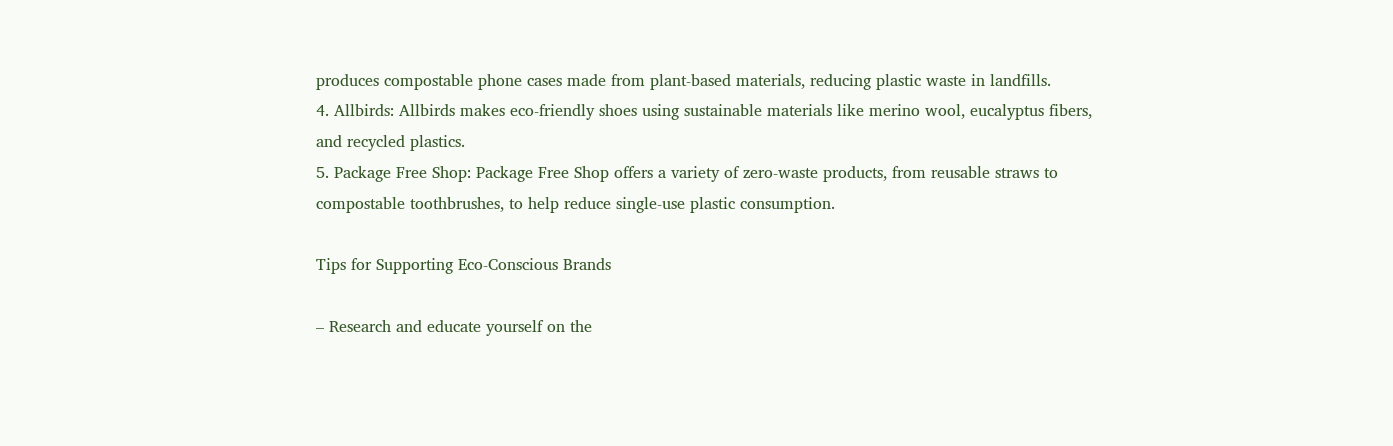produces compostable phone cases made from plant-based materials, reducing plastic waste in landfills.
4. Allbirds: Allbirds makes eco-friendly shoes using sustainable materials like merino wool, eucalyptus fibers, and recycled plastics.
5. Package Free Shop: Package Free Shop offers a variety of zero-waste products, from reusable straws to compostable toothbrushes, to help reduce single-use plastic consumption.

Tips for Supporting Eco-Conscious Brands

– Research and educate yourself on the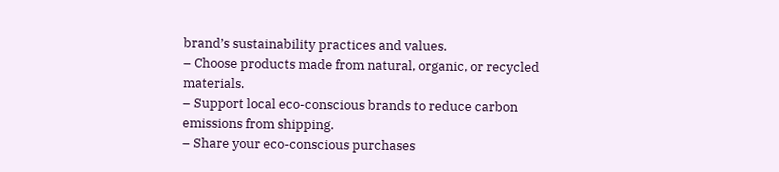brand’s sustainability practices and values.
– Choose products made from natural, organic, or recycled materials.
– Support local eco-conscious brands to reduce carbon emissions from shipping.
– Share your eco-conscious purchases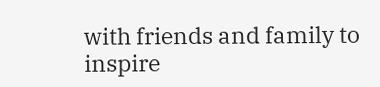with friends and family to inspire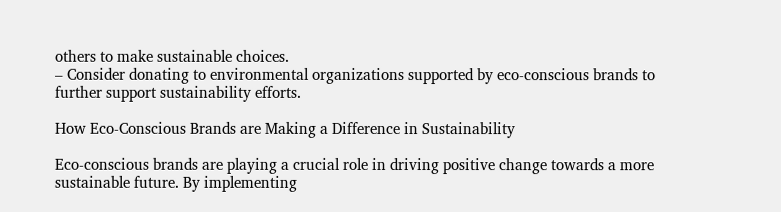others to make sustainable choices.
– Consider donating to environmental organizations supported by eco-conscious brands to further support sustainability efforts.

How Eco-Conscious Brands are Making a Difference in Sustainability

Eco-conscious brands are playing a crucial role in driving positive change towards a more sustainable future. By implementing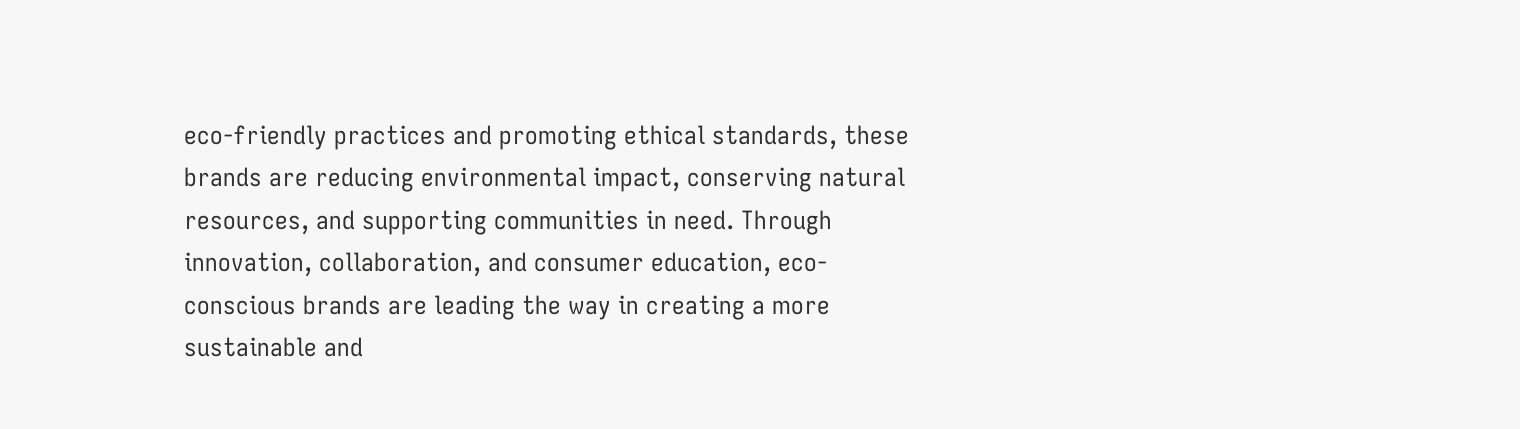eco-friendly practices and promoting ethical standards, these brands are reducing environmental impact, conserving natural resources, and supporting communities in need. Through innovation, collaboration, and consumer education, eco-conscious brands are leading the way in creating a more sustainable and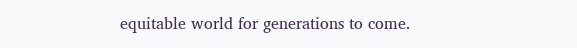equitable world for generations to come.